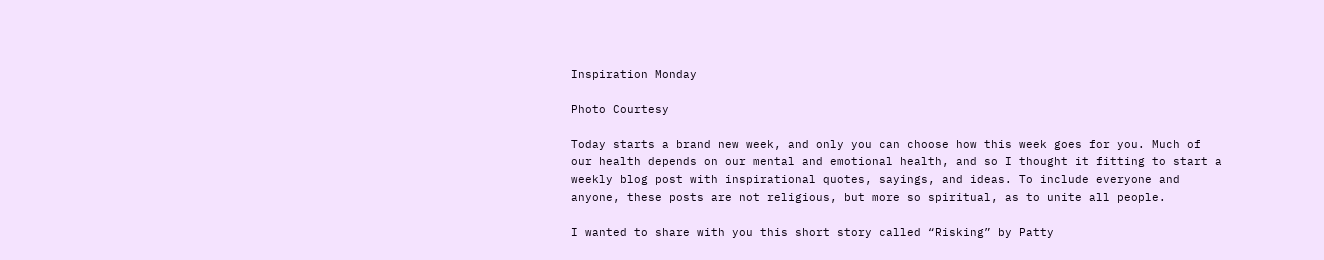Inspiration Monday

Photo Courtesy

Today starts a brand new week, and only you can choose how this week goes for you. Much of our health depends on our mental and emotional health, and so I thought it fitting to start a weekly blog post with inspirational quotes, sayings, and ideas. To include everyone and anyone, these posts are not religious, but more so spiritual, as to unite all people.

I wanted to share with you this short story called “Risking” by Patty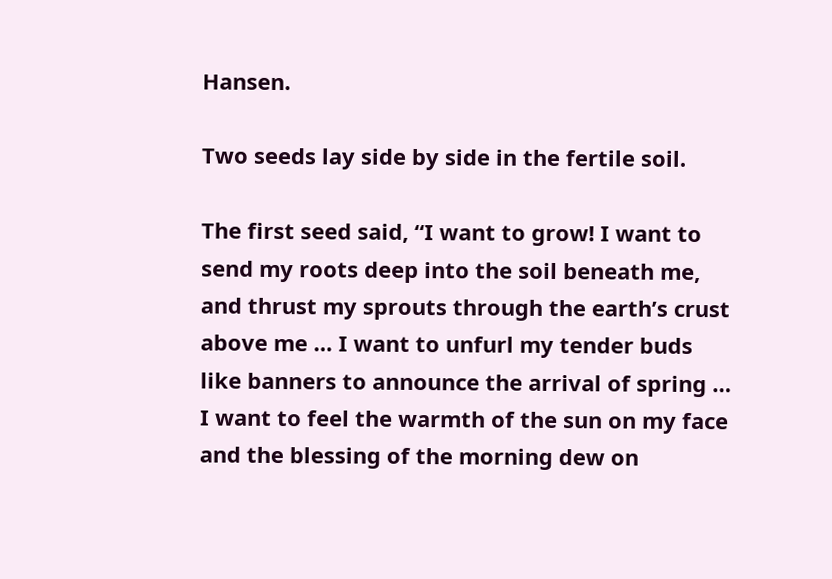Hansen.

Two seeds lay side by side in the fertile soil.

The first seed said, “I want to grow! I want to send my roots deep into the soil beneath me, and thrust my sprouts through the earth’s crust above me … I want to unfurl my tender buds like banners to announce the arrival of spring … I want to feel the warmth of the sun on my face and the blessing of the morning dew on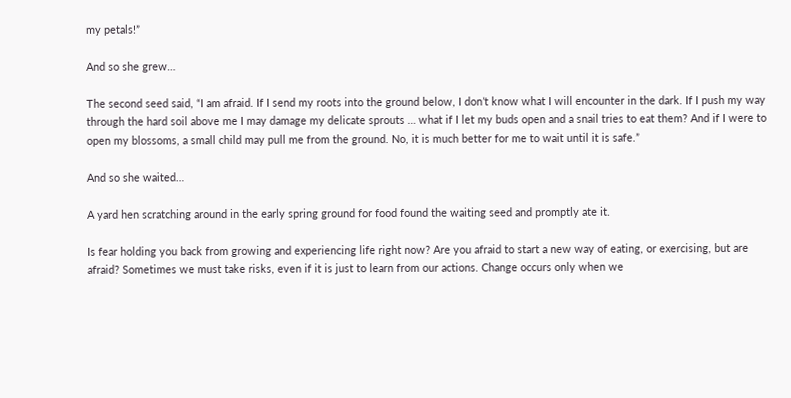my petals!”

And so she grew…

The second seed said, “I am afraid. If I send my roots into the ground below, I don’t know what I will encounter in the dark. If I push my way through the hard soil above me I may damage my delicate sprouts … what if I let my buds open and a snail tries to eat them? And if I were to open my blossoms, a small child may pull me from the ground. No, it is much better for me to wait until it is safe.”

And so she waited…

A yard hen scratching around in the early spring ground for food found the waiting seed and promptly ate it.

Is fear holding you back from growing and experiencing life right now? Are you afraid to start a new way of eating, or exercising, but are afraid? Sometimes we must take risks, even if it is just to learn from our actions. Change occurs only when we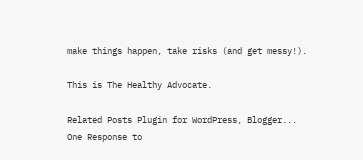make things happen, take risks (and get messy!).

This is The Healthy Advocate.

Related Posts Plugin for WordPress, Blogger...
One Response to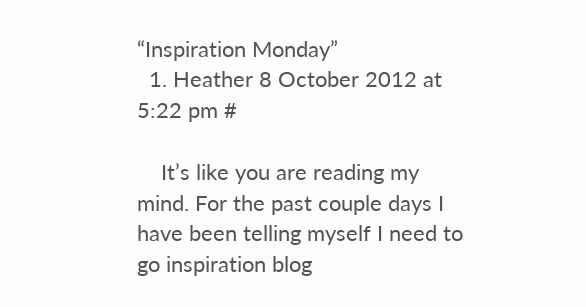“Inspiration Monday”
  1. Heather 8 October 2012 at 5:22 pm #

    It’s like you are reading my mind. For the past couple days I have been telling myself I need to go inspiration blog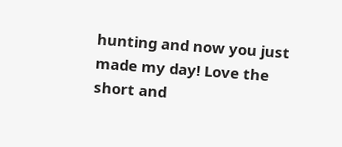hunting and now you just made my day! Love the short and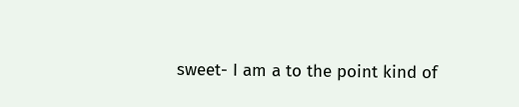sweet- I am a to the point kind of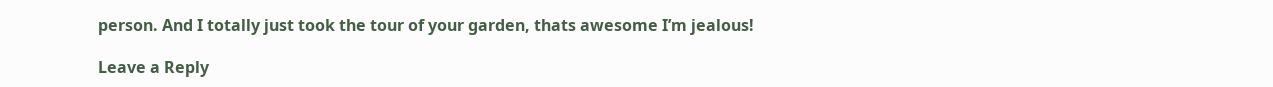person. And I totally just took the tour of your garden, thats awesome I’m jealous!

Leave a Reply